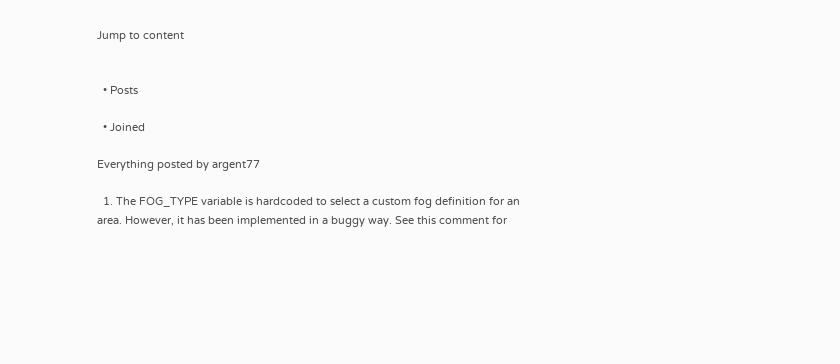Jump to content


  • Posts

  • Joined

Everything posted by argent77

  1. The FOG_TYPE variable is hardcoded to select a custom fog definition for an area. However, it has been implemented in a buggy way. See this comment for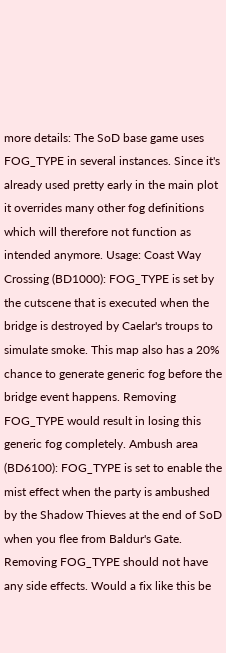more details: The SoD base game uses FOG_TYPE in several instances. Since it's already used pretty early in the main plot it overrides many other fog definitions which will therefore not function as intended anymore. Usage: Coast Way Crossing (BD1000): FOG_TYPE is set by the cutscene that is executed when the bridge is destroyed by Caelar's troups to simulate smoke. This map also has a 20% chance to generate generic fog before the bridge event happens. Removing FOG_TYPE would result in losing this generic fog completely. Ambush area (BD6100): FOG_TYPE is set to enable the mist effect when the party is ambushed by the Shadow Thieves at the end of SoD when you flee from Baldur's Gate. Removing FOG_TYPE should not have any side effects. Would a fix like this be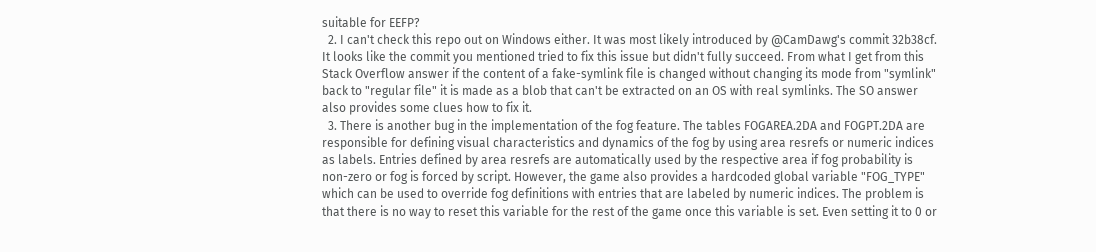suitable for EEFP?
  2. I can't check this repo out on Windows either. It was most likely introduced by @CamDawg's commit 32b38cf. It looks like the commit you mentioned tried to fix this issue but didn't fully succeed. From what I get from this Stack Overflow answer if the content of a fake-symlink file is changed without changing its mode from "symlink" back to "regular file" it is made as a blob that can't be extracted on an OS with real symlinks. The SO answer also provides some clues how to fix it.
  3. There is another bug in the implementation of the fog feature. The tables FOGAREA.2DA and FOGPT.2DA are responsible for defining visual characteristics and dynamics of the fog by using area resrefs or numeric indices as labels. Entries defined by area resrefs are automatically used by the respective area if fog probability is non-zero or fog is forced by script. However, the game also provides a hardcoded global variable "FOG_TYPE" which can be used to override fog definitions with entries that are labeled by numeric indices. The problem is that there is no way to reset this variable for the rest of the game once this variable is set. Even setting it to 0 or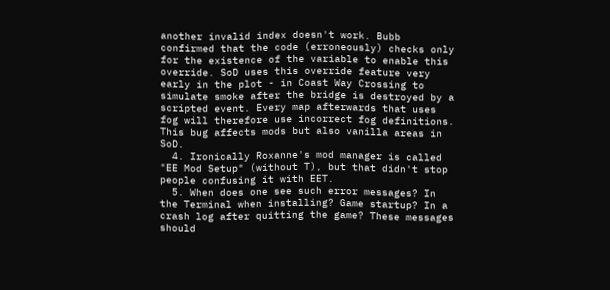another invalid index doesn't work. Bubb confirmed that the code (erroneously) checks only for the existence of the variable to enable this override. SoD uses this override feature very early in the plot - in Coast Way Crossing to simulate smoke after the bridge is destroyed by a scripted event. Every map afterwards that uses fog will therefore use incorrect fog definitions. This bug affects mods but also vanilla areas in SoD.
  4. Ironically Roxanne's mod manager is called "EE Mod Setup" (without T), but that didn't stop people confusing it with EET.
  5. When does one see such error messages? In the Terminal when installing? Game startup? In a crash log after quitting the game? These messages should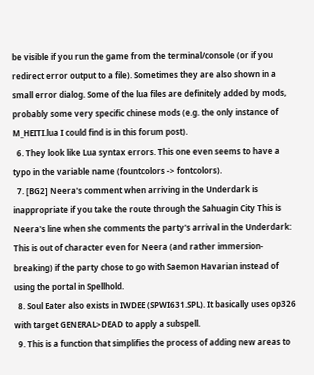be visible if you run the game from the terminal/console (or if you redirect error output to a file). Sometimes they are also shown in a small error dialog. Some of the lua files are definitely added by mods, probably some very specific chinese mods (e.g. the only instance of M_HEITI.lua I could find is in this forum post).
  6. They look like Lua syntax errors. This one even seems to have a typo in the variable name (fountcolors -> fontcolors).
  7. [BG2] Neera's comment when arriving in the Underdark is inappropriate if you take the route through the Sahuagin City This is Neera's line when she comments the party's arrival in the Underdark: This is out of character even for Neera (and rather immersion-breaking) if the party chose to go with Saemon Havarian instead of using the portal in Spellhold.
  8. Soul Eater also exists in IWDEE (SPWI631.SPL). It basically uses op326 with target GENERAL>DEAD to apply a subspell.
  9. This is a function that simplifies the process of adding new areas to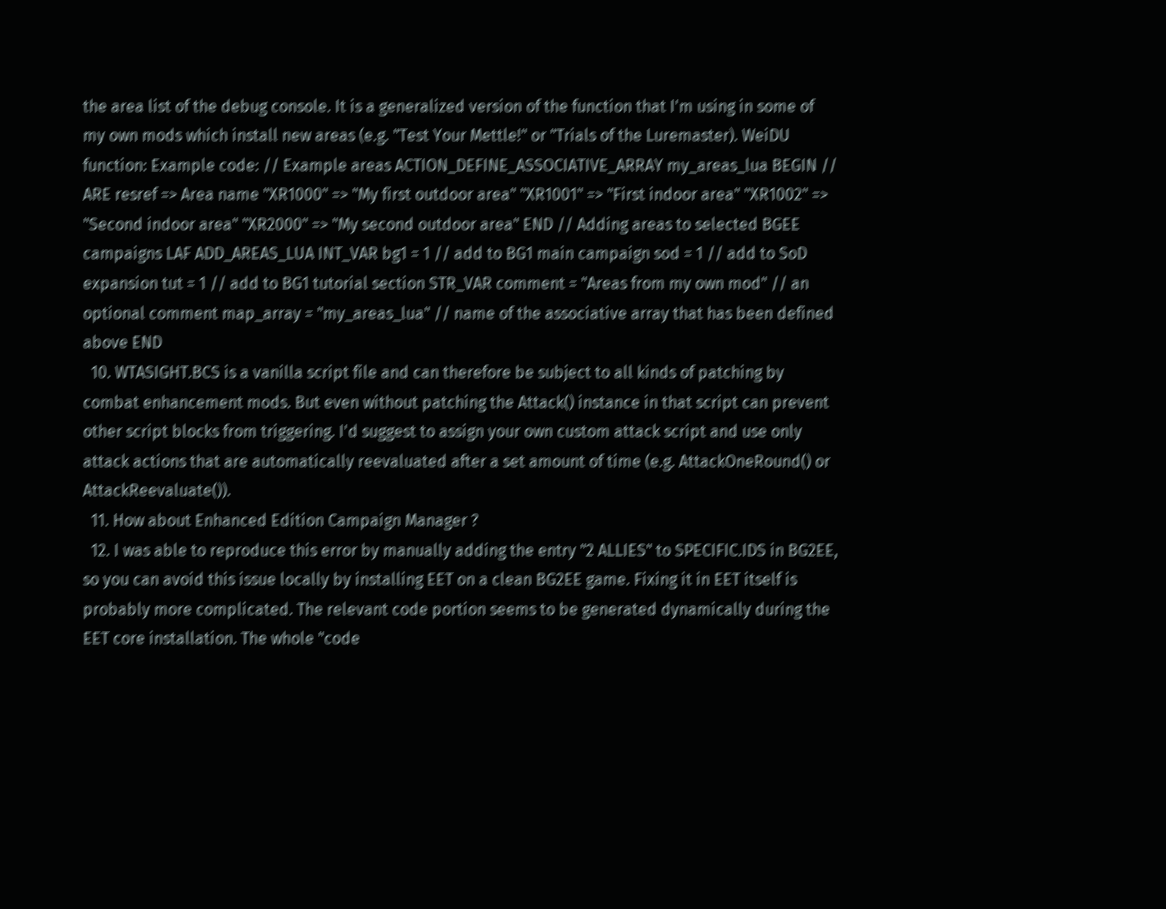the area list of the debug console. It is a generalized version of the function that I'm using in some of my own mods which install new areas (e.g. "Test Your Mettle!" or "Trials of the Luremaster). WeiDU function: Example code: // Example areas ACTION_DEFINE_ASSOCIATIVE_ARRAY my_areas_lua BEGIN // ARE resref => Area name "XR1000" => "My first outdoor area" "XR1001" => "First indoor area" "XR1002" => "Second indoor area" "XR2000" => "My second outdoor area" END // Adding areas to selected BGEE campaigns LAF ADD_AREAS_LUA INT_VAR bg1 = 1 // add to BG1 main campaign sod = 1 // add to SoD expansion tut = 1 // add to BG1 tutorial section STR_VAR comment = "Areas from my own mod" // an optional comment map_array = "my_areas_lua" // name of the associative array that has been defined above END
  10. WTASIGHT.BCS is a vanilla script file and can therefore be subject to all kinds of patching by combat enhancement mods. But even without patching the Attack() instance in that script can prevent other script blocks from triggering. I'd suggest to assign your own custom attack script and use only attack actions that are automatically reevaluated after a set amount of time (e.g. AttackOneRound() or AttackReevaluate()).
  11. How about Enhanced Edition Campaign Manager ?
  12. I was able to reproduce this error by manually adding the entry "2 ALLIES" to SPECIFIC.IDS in BG2EE, so you can avoid this issue locally by installing EET on a clean BG2EE game. Fixing it in EET itself is probably more complicated. The relevant code portion seems to be generated dynamically during the EET core installation. The whole "code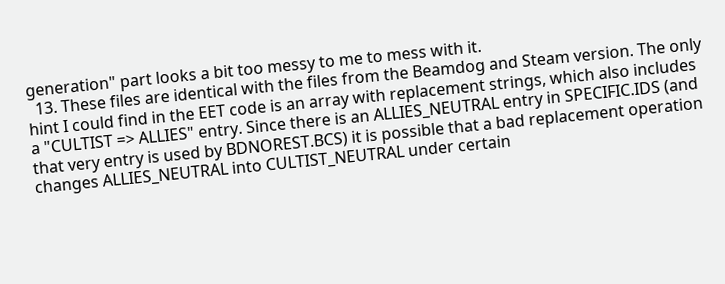generation" part looks a bit too messy to me to mess with it.
  13. These files are identical with the files from the Beamdog and Steam version. The only hint I could find in the EET code is an array with replacement strings, which also includes a "CULTIST => ALLIES" entry. Since there is an ALLIES_NEUTRAL entry in SPECIFIC.IDS (and that very entry is used by BDNOREST.BCS) it is possible that a bad replacement operation changes ALLIES_NEUTRAL into CULTIST_NEUTRAL under certain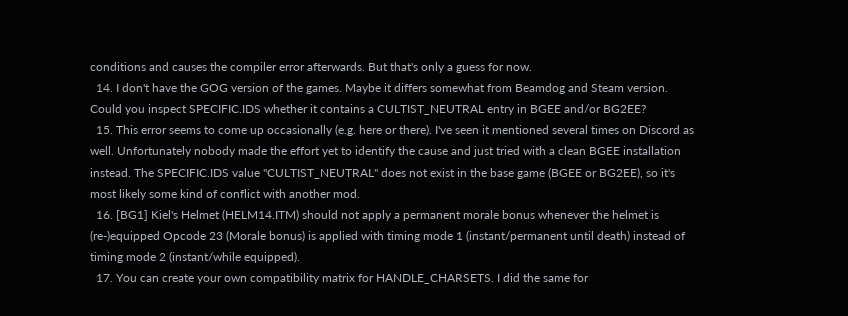conditions and causes the compiler error afterwards. But that's only a guess for now.
  14. I don't have the GOG version of the games. Maybe it differs somewhat from Beamdog and Steam version. Could you inspect SPECIFIC.IDS whether it contains a CULTIST_NEUTRAL entry in BGEE and/or BG2EE?
  15. This error seems to come up occasionally (e.g. here or there). I've seen it mentioned several times on Discord as well. Unfortunately nobody made the effort yet to identify the cause and just tried with a clean BGEE installation instead. The SPECIFIC.IDS value "CULTIST_NEUTRAL" does not exist in the base game (BGEE or BG2EE), so it's most likely some kind of conflict with another mod.
  16. [BG1] Kiel's Helmet (HELM14.ITM) should not apply a permanent morale bonus whenever the helmet is (re-)equipped Opcode 23 (Morale bonus) is applied with timing mode 1 (instant/permanent until death) instead of timing mode 2 (instant/while equipped).
  17. You can create your own compatibility matrix for HANDLE_CHARSETS. I did the same for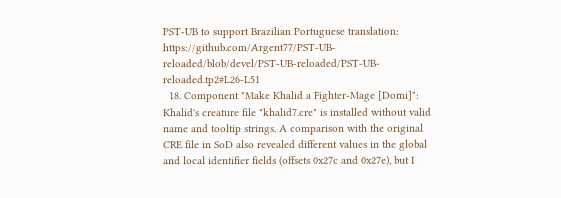PST-UB to support Brazilian Portuguese translation: https://github.com/Argent77/PST-UB-reloaded/blob/devel/PST-UB-reloaded/PST-UB-reloaded.tp2#L26-L51
  18. Component "Make Khalid a Fighter-Mage [Domi]": Khalid's creature file "khalid7.cre" is installed without valid name and tooltip strings. A comparison with the original CRE file in SoD also revealed different values in the global and local identifier fields (offsets 0x27c and 0x27e), but I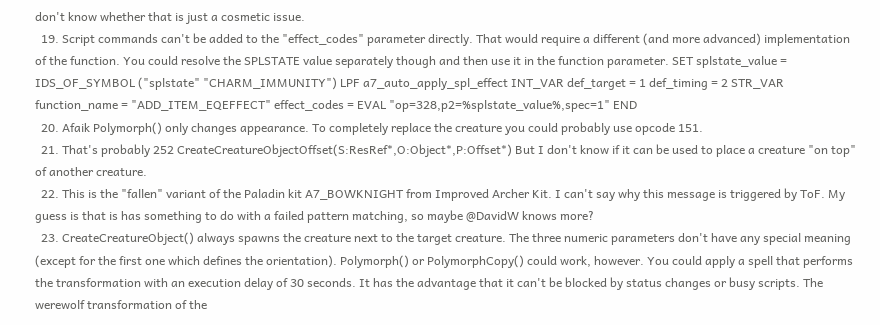don't know whether that is just a cosmetic issue.
  19. Script commands can't be added to the "effect_codes" parameter directly. That would require a different (and more advanced) implementation of the function. You could resolve the SPLSTATE value separately though and then use it in the function parameter. SET splstate_value = IDS_OF_SYMBOL ("splstate" "CHARM_IMMUNITY") LPF a7_auto_apply_spl_effect INT_VAR def_target = 1 def_timing = 2 STR_VAR function_name = "ADD_ITEM_EQEFFECT" effect_codes = EVAL "op=328,p2=%splstate_value%,spec=1" END
  20. Afaik Polymorph() only changes appearance. To completely replace the creature you could probably use opcode 151.
  21. That's probably 252 CreateCreatureObjectOffset(S:ResRef*,O:Object*,P:Offset*) But I don't know if it can be used to place a creature "on top" of another creature.
  22. This is the "fallen" variant of the Paladin kit A7_BOWKNIGHT from Improved Archer Kit. I can't say why this message is triggered by ToF. My guess is that is has something to do with a failed pattern matching, so maybe @DavidW knows more?
  23. CreateCreatureObject() always spawns the creature next to the target creature. The three numeric parameters don't have any special meaning (except for the first one which defines the orientation). Polymorph() or PolymorphCopy() could work, however. You could apply a spell that performs the transformation with an execution delay of 30 seconds. It has the advantage that it can't be blocked by status changes or busy scripts. The werewolf transformation of the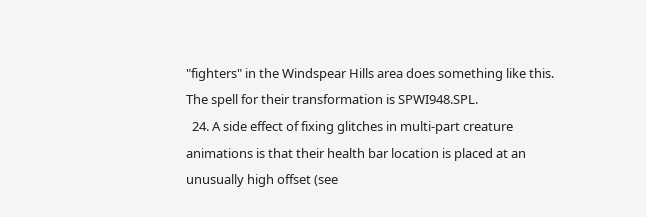"fighters" in the Windspear Hills area does something like this. The spell for their transformation is SPWI948.SPL.
  24. A side effect of fixing glitches in multi-part creature animations is that their health bar location is placed at an unusually high offset (see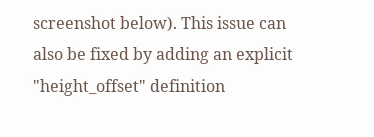screenshot below). This issue can also be fixed by adding an explicit "height_offset" definition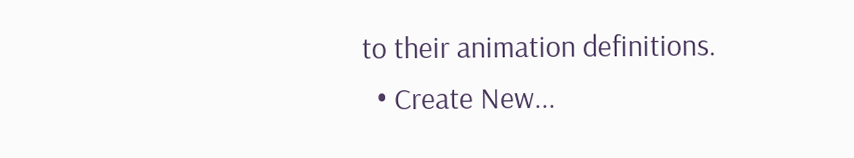to their animation definitions.
  • Create New...